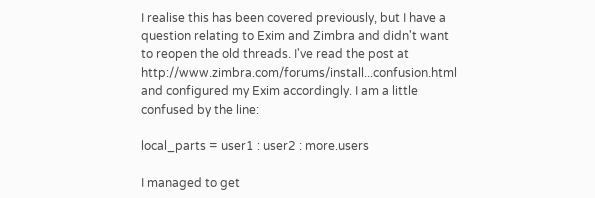I realise this has been covered previously, but I have a question relating to Exim and Zimbra and didn't want to reopen the old threads. I've read the post at http://www.zimbra.com/forums/install...confusion.html and configured my Exim accordingly. I am a little confused by the line:

local_parts = user1 : user2 : more.users

I managed to get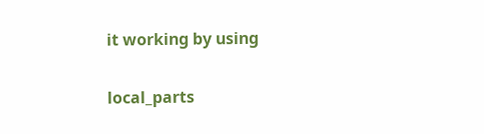it working by using

local_parts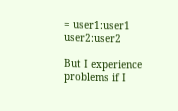= user1:user1 user2:user2

But I experience problems if I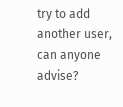try to add another user, can anyone advise?